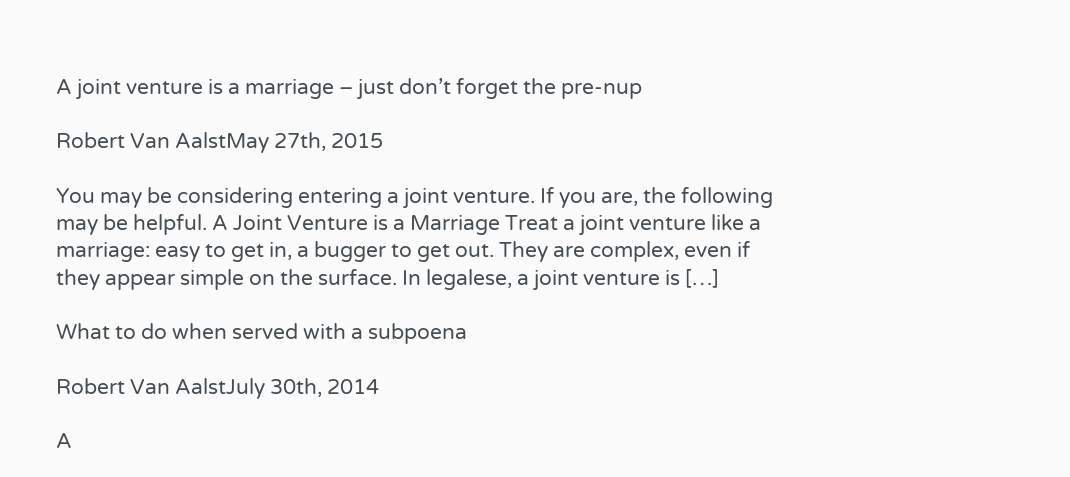A joint venture is a marriage – just don’t forget the pre-nup

Robert Van AalstMay 27th, 2015

You may be considering entering a joint venture. If you are, the following may be helpful. A Joint Venture is a Marriage Treat a joint venture like a marriage: easy to get in, a bugger to get out. They are complex, even if they appear simple on the surface. In legalese, a joint venture is […]

What to do when served with a subpoena

Robert Van AalstJuly 30th, 2014

A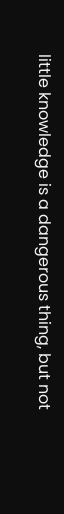little knowledge is a dangerous thing, but not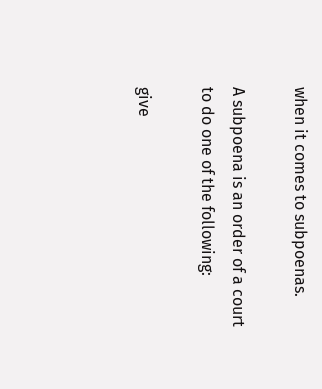when it comes to subpoenas.

A subpoena is an order of a court to do one of the following:

give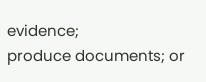evidence;
produce documents; or